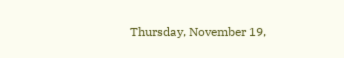Thursday, November 19,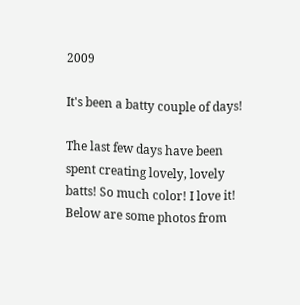2009

It's been a batty couple of days!

The last few days have been spent creating lovely, lovely batts! So much color! I love it!
Below are some photos from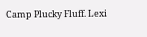Camp Plucky Fluff. Lexi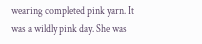wearing completed pink yarn. It was a wildly pink day. She was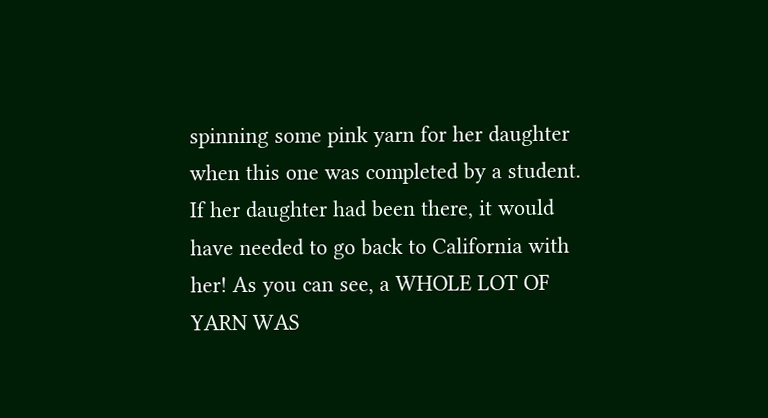spinning some pink yarn for her daughter when this one was completed by a student. If her daughter had been there, it would have needed to go back to California with her! As you can see, a WHOLE LOT OF YARN WAS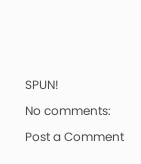SPUN!

No comments:

Post a Comment